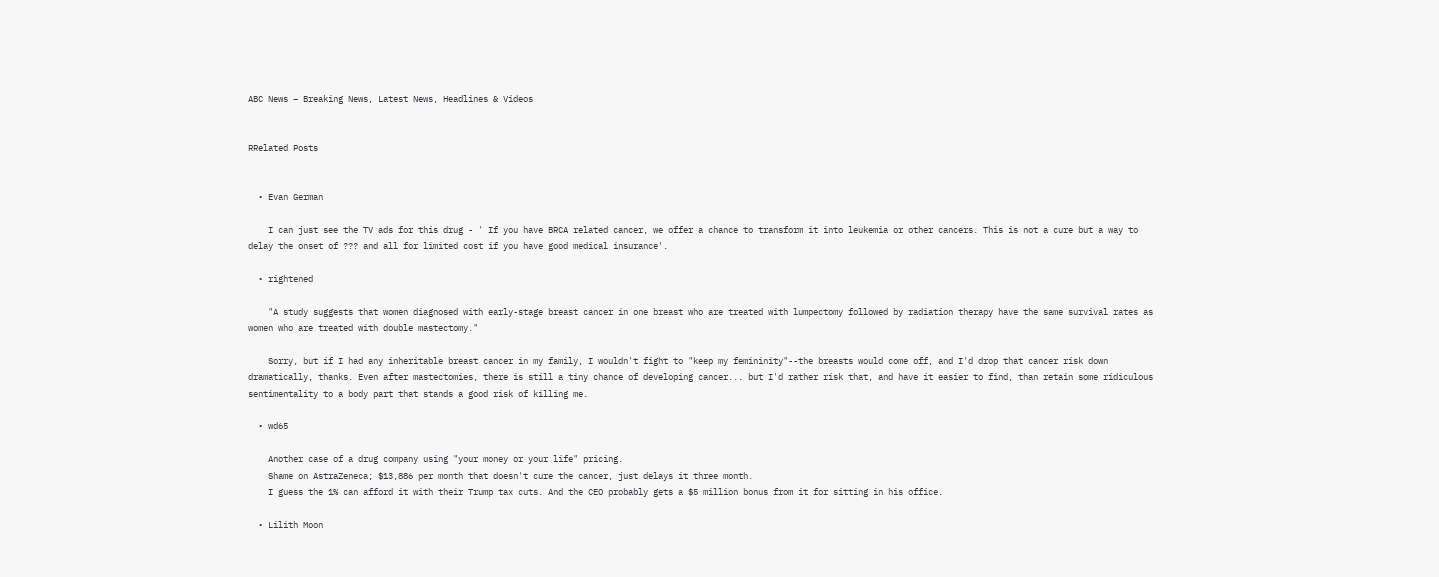ABC News – Breaking News, Latest News, Headlines & Videos


RRelated Posts


  • Evan German

    I can just see the TV ads for this drug - ' If you have BRCA related cancer, we offer a chance to transform it into leukemia or other cancers. This is not a cure but a way to delay the onset of ??? and all for limited cost if you have good medical insurance'.

  • rightened

    "A study suggests that women diagnosed with early-stage breast cancer in one breast who are treated with lumpectomy followed by radiation therapy have the same survival rates as women who are treated with double mastectomy."

    Sorry, but if I had any inheritable breast cancer in my family, I wouldn't fight to "keep my femininity"--the breasts would come off, and I'd drop that cancer risk down dramatically, thanks. Even after mastectomies, there is still a tiny chance of developing cancer... but I'd rather risk that, and have it easier to find, than retain some ridiculous sentimentality to a body part that stands a good risk of killing me.

  • wd65

    Another case of a drug company using "your money or your life" pricing.
    Shame on AstraZeneca; $13,886 per month that doesn't cure the cancer, just delays it three month.
    I guess the 1% can afford it with their Trump tax cuts. And the CEO probably gets a $5 million bonus from it for sitting in his office.

  • Lilith Moon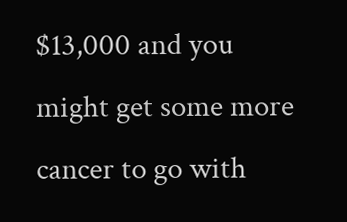$13,000 and you might get some more cancer to go with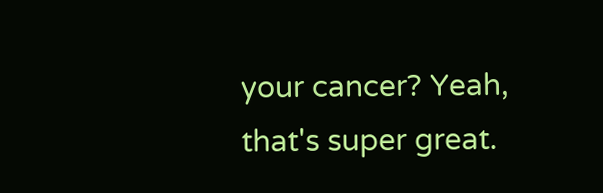your cancer? Yeah, that's super great.